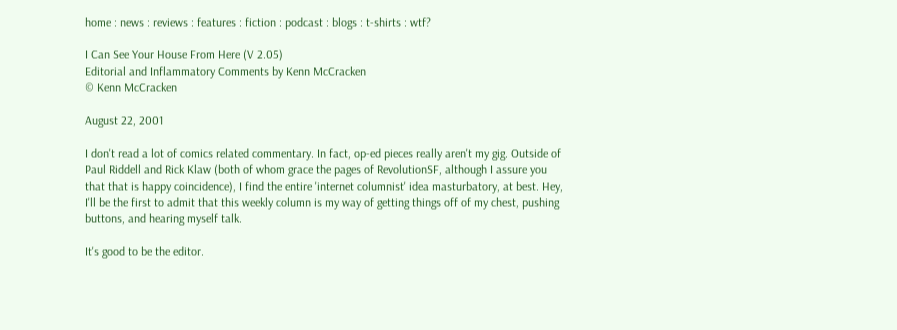home : news : reviews : features : fiction : podcast : blogs : t-shirts : wtf?

I Can See Your House From Here (V 2.05)
Editorial and Inflammatory Comments by Kenn McCracken
© Kenn McCracken

August 22, 2001

I don't read a lot of comics related commentary. In fact, op-ed pieces really aren't my gig. Outside of Paul Riddell and Rick Klaw (both of whom grace the pages of RevolutionSF, although I assure you that that is happy coincidence), I find the entire 'internet columnist' idea masturbatory, at best. Hey, I'll be the first to admit that this weekly column is my way of getting things off of my chest, pushing buttons, and hearing myself talk.

It's good to be the editor.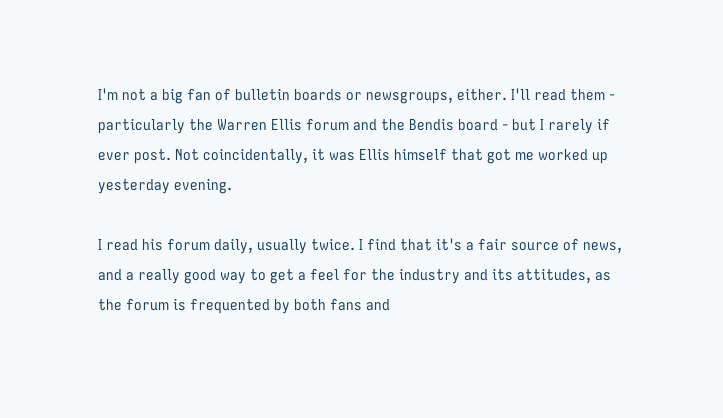I'm not a big fan of bulletin boards or newsgroups, either. I'll read them - particularly the Warren Ellis forum and the Bendis board - but I rarely if ever post. Not coincidentally, it was Ellis himself that got me worked up yesterday evening.

I read his forum daily, usually twice. I find that it's a fair source of news, and a really good way to get a feel for the industry and its attitudes, as the forum is frequented by both fans and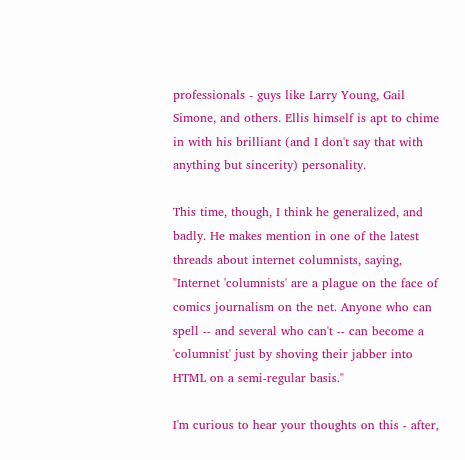professionals - guys like Larry Young, Gail Simone, and others. Ellis himself is apt to chime in with his brilliant (and I don't say that with anything but sincerity) personality.

This time, though, I think he generalized, and badly. He makes mention in one of the latest threads about internet columnists, saying, "Internet 'columnists' are a plague on the face of comics journalism on the net. Anyone who can spell -- and several who can't -- can become a 'columnist' just by shoving their jabber into HTML on a semi-regular basis."

I'm curious to hear your thoughts on this - after,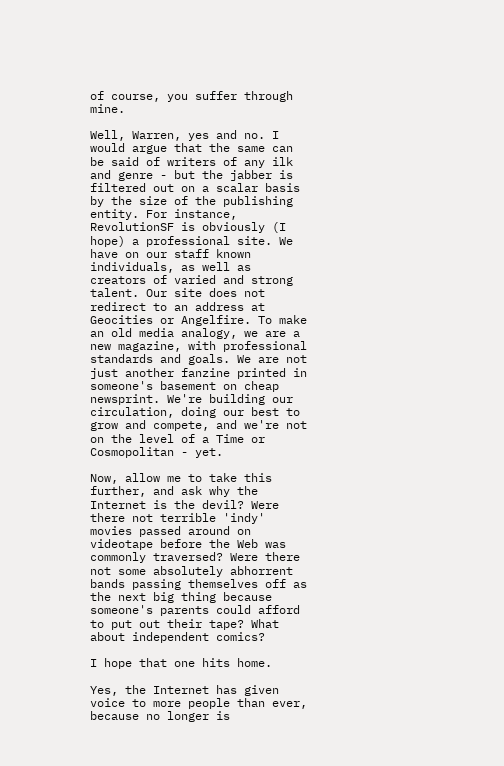of course, you suffer through mine.

Well, Warren, yes and no. I would argue that the same can be said of writers of any ilk and genre - but the jabber is filtered out on a scalar basis by the size of the publishing entity. For instance, RevolutionSF is obviously (I hope) a professional site. We have on our staff known individuals, as well as creators of varied and strong talent. Our site does not redirect to an address at Geocities or Angelfire. To make an old media analogy, we are a new magazine, with professional standards and goals. We are not just another fanzine printed in someone's basement on cheap newsprint. We're building our circulation, doing our best to grow and compete, and we're not on the level of a Time or Cosmopolitan - yet.

Now, allow me to take this further, and ask why the Internet is the devil? Were there not terrible 'indy' movies passed around on videotape before the Web was commonly traversed? Were there not some absolutely abhorrent bands passing themselves off as the next big thing because someone's parents could afford to put out their tape? What about independent comics?

I hope that one hits home.

Yes, the Internet has given voice to more people than ever, because no longer is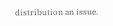distribution an issue.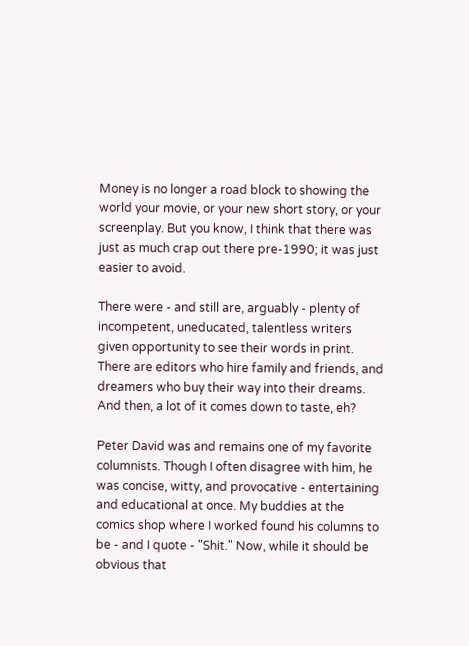Money is no longer a road block to showing the world your movie, or your new short story, or your screenplay. But you know, I think that there was just as much crap out there pre-1990; it was just easier to avoid.

There were - and still are, arguably - plenty of incompetent, uneducated, talentless writers given opportunity to see their words in print. There are editors who hire family and friends, and dreamers who buy their way into their dreams. And then, a lot of it comes down to taste, eh?

Peter David was and remains one of my favorite columnists. Though I often disagree with him, he was concise, witty, and provocative - entertaining and educational at once. My buddies at the comics shop where I worked found his columns to be - and I quote - "Shit." Now, while it should be obvious that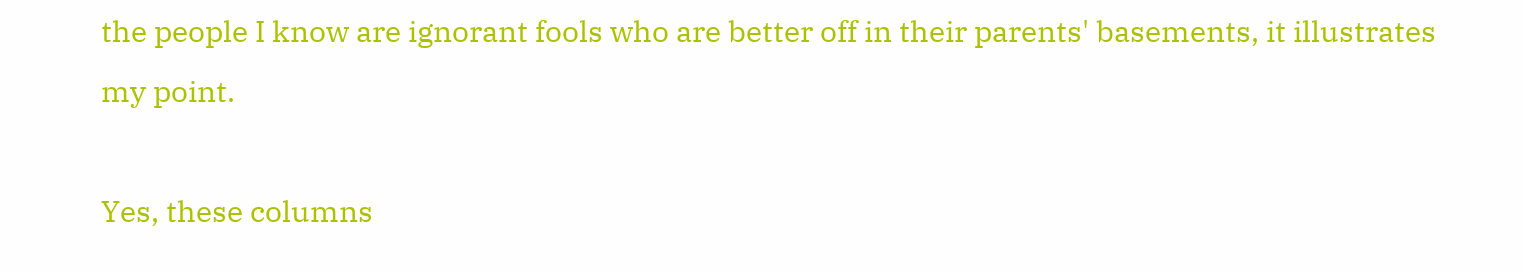the people I know are ignorant fools who are better off in their parents' basements, it illustrates my point.

Yes, these columns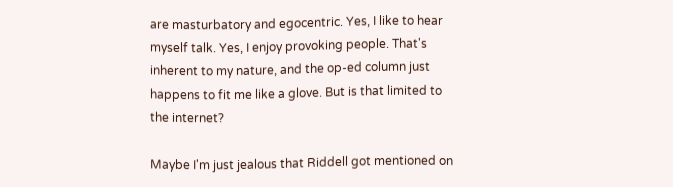are masturbatory and egocentric. Yes, I like to hear myself talk. Yes, I enjoy provoking people. That's inherent to my nature, and the op-ed column just happens to fit me like a glove. But is that limited to the internet?

Maybe I'm just jealous that Riddell got mentioned on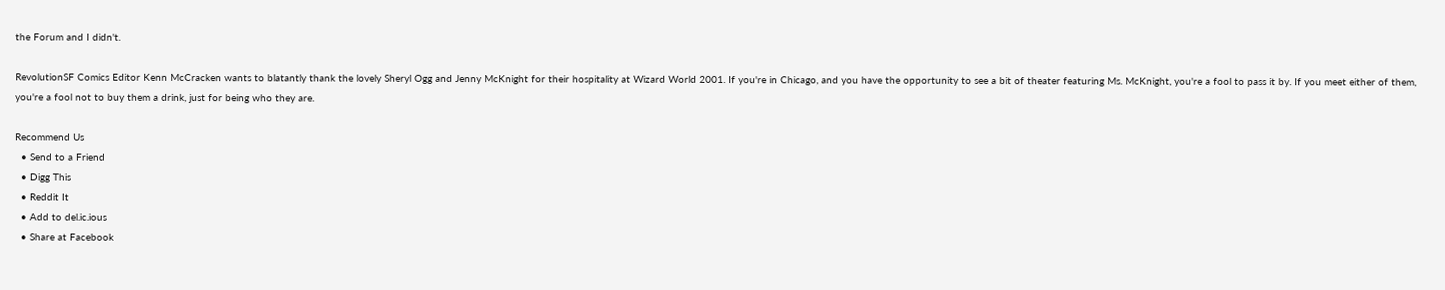the Forum and I didn't.

RevolutionSF Comics Editor Kenn McCracken wants to blatantly thank the lovely Sheryl Ogg and Jenny McKnight for their hospitality at Wizard World 2001. If you're in Chicago, and you have the opportunity to see a bit of theater featuring Ms. McKnight, you're a fool to pass it by. If you meet either of them, you're a fool not to buy them a drink, just for being who they are.

Recommend Us
  • Send to a Friend
  • Digg This
  • Reddit It
  • Add to del.ic.ious
  • Share at Facebook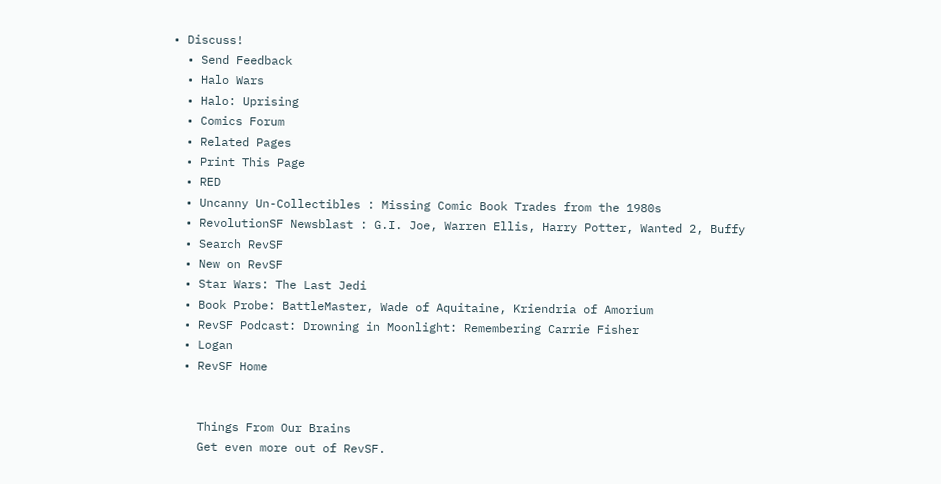• Discuss!
  • Send Feedback
  • Halo Wars
  • Halo: Uprising
  • Comics Forum
  • Related Pages
  • Print This Page
  • RED
  • Uncanny Un-Collectibles : Missing Comic Book Trades from the 1980s
  • RevolutionSF Newsblast : G.I. Joe, Warren Ellis, Harry Potter, Wanted 2, Buffy
  • Search RevSF
  • New on RevSF
  • Star Wars: The Last Jedi
  • Book Probe: BattleMaster, Wade of Aquitaine, Kriendria of Amorium
  • RevSF Podcast: Drowning in Moonlight: Remembering Carrie Fisher
  • Logan
  • RevSF Home


    Things From Our Brains
    Get even more out of RevSF.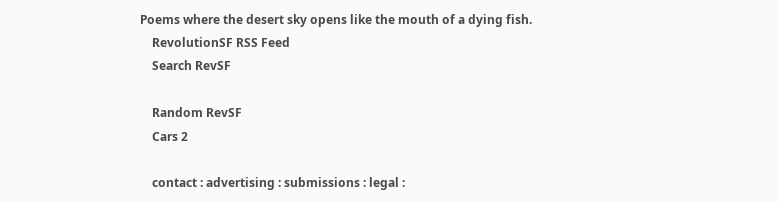Poems where the desert sky opens like the mouth of a dying fish.
    RevolutionSF RSS Feed
    Search RevSF

    Random RevSF
    Cars 2

    contact : advertising : submissions : legal :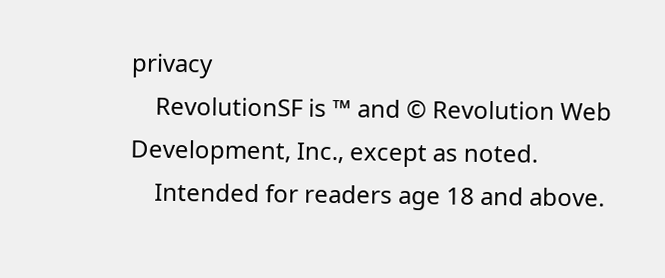privacy
    RevolutionSF is ™ and © Revolution Web Development, Inc., except as noted.
    Intended for readers age 18 and above.